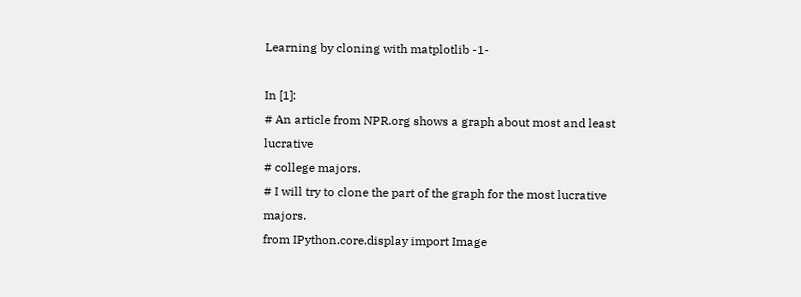Learning by cloning with matplotlib -1-

In [1]:
# An article from NPR.org shows a graph about most and least lucrative
# college majors.
# I will try to clone the part of the graph for the most lucrative majors.
from IPython.core.display import Image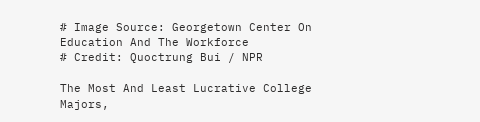# Image Source: Georgetown Center On Education And The Workforce
# Credit: Quoctrung Bui / NPR

The Most And Least Lucrative College Majors,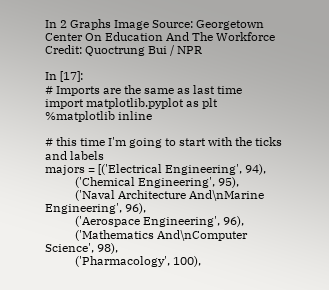In 2 Graphs Image Source: Georgetown Center On Education And The Workforce Credit: Quoctrung Bui / NPR

In [17]:
# Imports are the same as last time
import matplotlib.pyplot as plt
%matplotlib inline

# this time I'm going to start with the ticks and labels
majors = [('Electrical Engineering', 94),
          ('Chemical Engineering', 95),
          ('Naval Architecture And\nMarine Engineering', 96),
          ('Aerospace Engineering', 96),
          ('Mathematics And\nComputer Science', 98),
          ('Pharmacology', 100),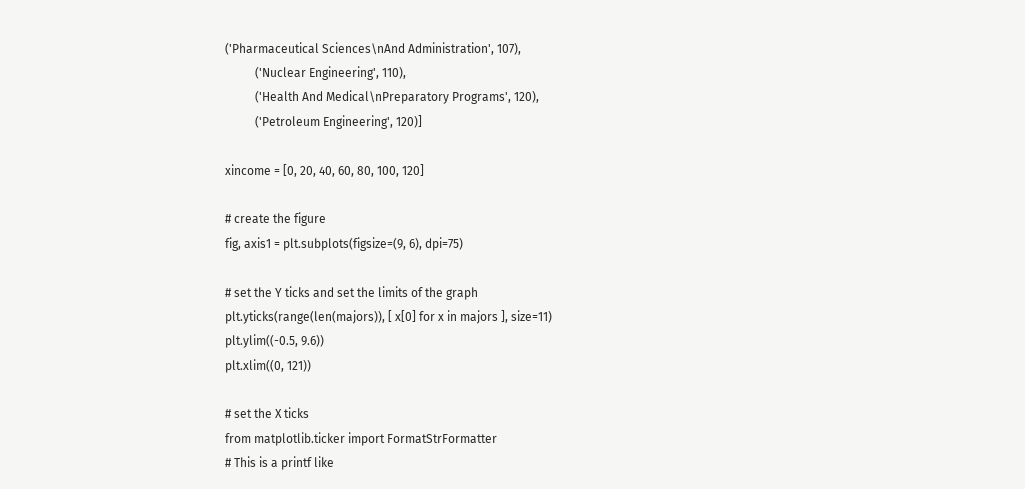('Pharmaceutical Sciences\nAnd Administration', 107),
          ('Nuclear Engineering', 110),
          ('Health And Medical\nPreparatory Programs', 120),
          ('Petroleum Engineering', 120)]

xincome = [0, 20, 40, 60, 80, 100, 120]

# create the figure
fig, axis1 = plt.subplots(figsize=(9, 6), dpi=75)

# set the Y ticks and set the limits of the graph
plt.yticks(range(len(majors)), [ x[0] for x in majors ], size=11)
plt.ylim((-0.5, 9.6))
plt.xlim((0, 121))

# set the X ticks
from matplotlib.ticker import FormatStrFormatter
# This is a printf like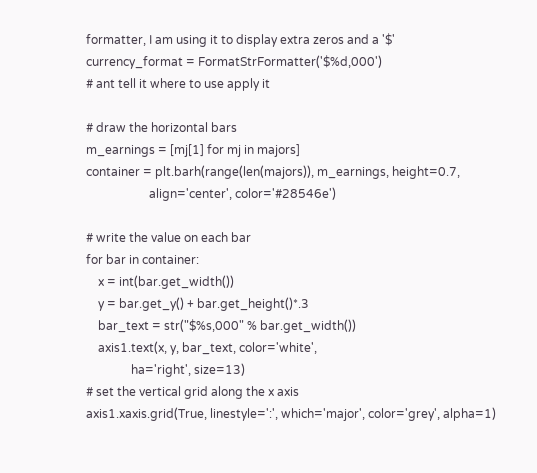formatter, I am using it to display extra zeros and a '$'
currency_format = FormatStrFormatter('$%d,000')
# ant tell it where to use apply it

# draw the horizontal bars
m_earnings = [mj[1] for mj in majors]
container = plt.barh(range(len(majors)), m_earnings, height=0.7,
                     align='center', color='#28546e')

# write the value on each bar
for bar in container:
    x = int(bar.get_width())
    y = bar.get_y() + bar.get_height()*.3
    bar_text = str("$%s,000" % bar.get_width())
    axis1.text(x, y, bar_text, color='white',
               ha='right', size=13)
# set the vertical grid along the x axis
axis1.xaxis.grid(True, linestyle=':', which='major', color='grey', alpha=1)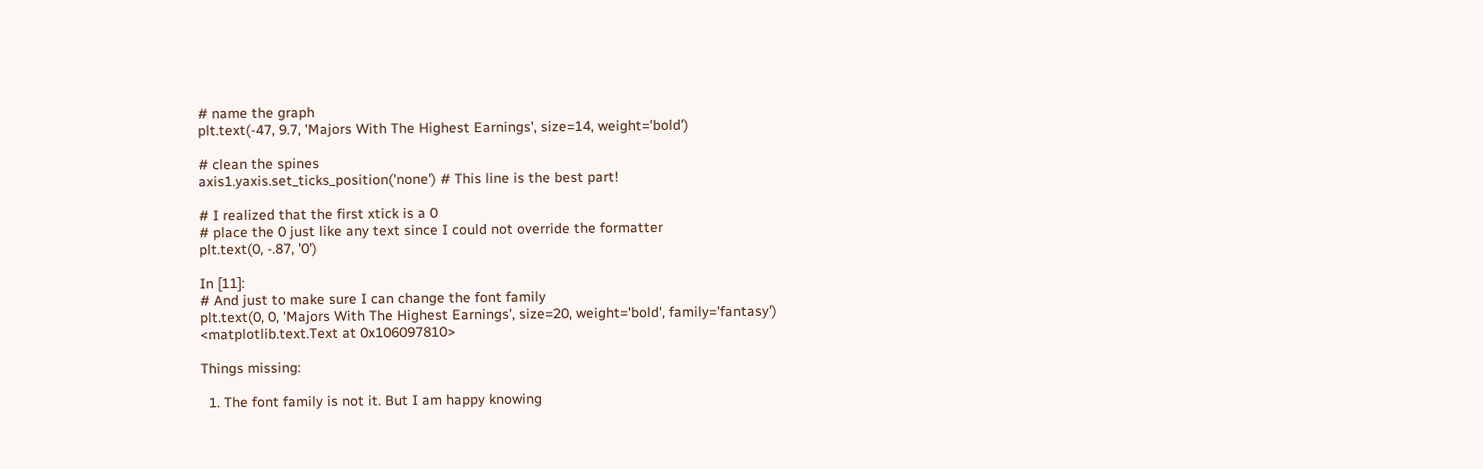# name the graph
plt.text(-47, 9.7, 'Majors With The Highest Earnings', size=14, weight='bold')

# clean the spines
axis1.yaxis.set_ticks_position('none') # This line is the best part!

# I realized that the first xtick is a 0
# place the 0 just like any text since I could not override the formatter
plt.text(0, -.87, '0')

In [11]:
# And just to make sure I can change the font family
plt.text(0, 0, 'Majors With The Highest Earnings', size=20, weight='bold', family='fantasy')
<matplotlib.text.Text at 0x106097810>

Things missing:

  1. The font family is not it. But I am happy knowing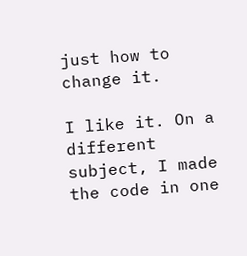just how to change it.

I like it. On a different subject, I made the code in one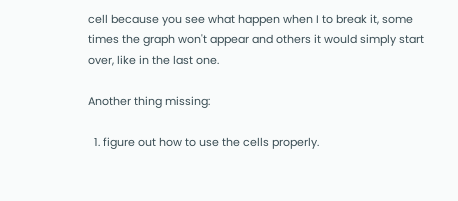cell because you see what happen when I to break it, some times the graph won't appear and others it would simply start over, like in the last one.

Another thing missing:

  1. figure out how to use the cells properly.